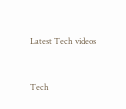Latest Tech videos


Tech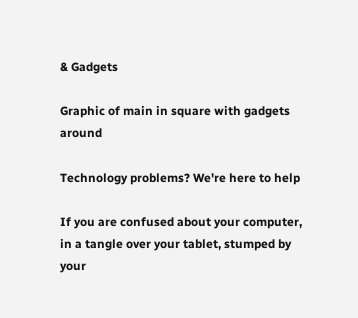& Gadgets

Graphic of main in square with gadgets around

Technology problems? We're here to help

If you are confused about your computer, in a tangle over your tablet, stumped by your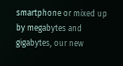smartphone or mixed up by megabytes and gigabytes, our new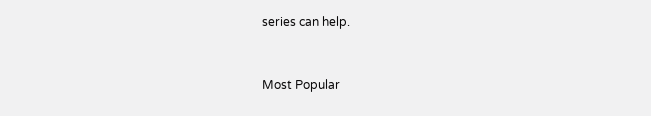series can help.


Most Popular